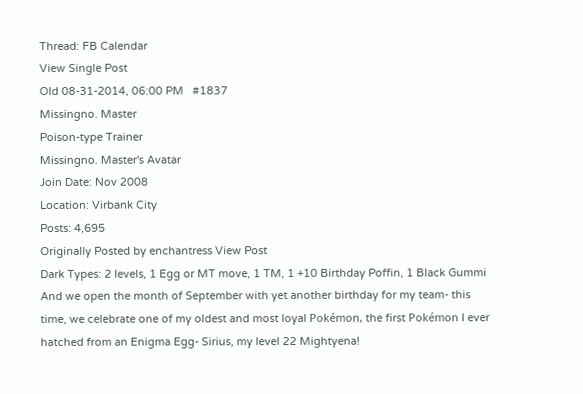Thread: FB Calendar
View Single Post
Old 08-31-2014, 06:00 PM   #1837
Missingno. Master
Poison-type Trainer
Missingno. Master's Avatar
Join Date: Nov 2008
Location: Virbank City
Posts: 4,695
Originally Posted by enchantress View Post
Dark Types: 2 levels, 1 Egg or MT move, 1 TM, 1 +10 Birthday Poffin, 1 Black Gummi
And we open the month of September with yet another birthday for my team- this time, we celebrate one of my oldest and most loyal Pokémon, the first Pokémon I ever hatched from an Enigma Egg- Sirius, my level 22 Mightyena!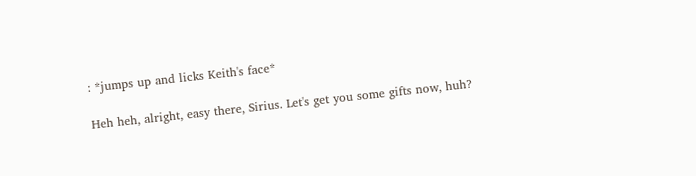: *jumps up and licks Keith's face*

Heh heh, alright, easy there, Sirius. Let's get you some gifts now, huh?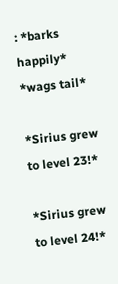: *barks happily* *wags tail*

*Sirius grew to level 23!*

*Sirius grew to level 24!*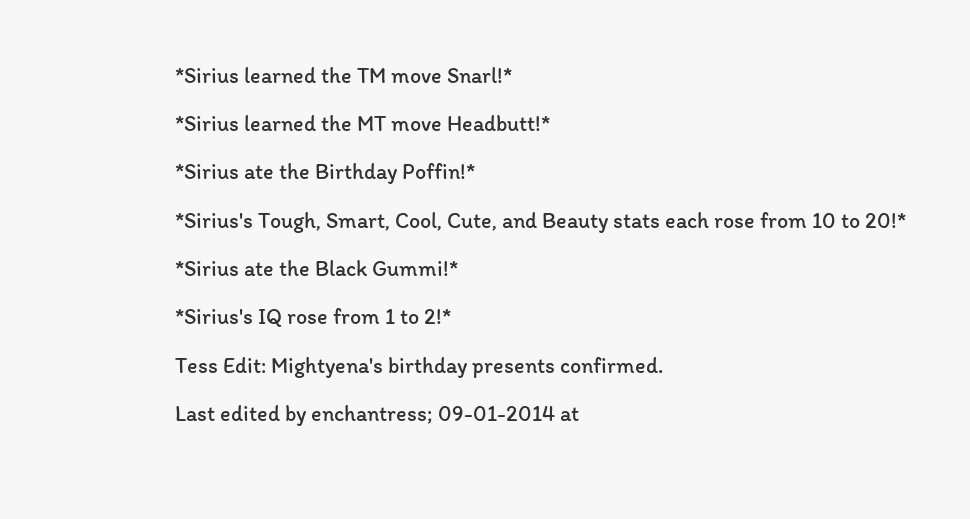*Sirius learned the TM move Snarl!*

*Sirius learned the MT move Headbutt!*

*Sirius ate the Birthday Poffin!*

*Sirius's Tough, Smart, Cool, Cute, and Beauty stats each rose from 10 to 20!*

*Sirius ate the Black Gummi!*

*Sirius's IQ rose from 1 to 2!*

Tess Edit: Mightyena's birthday presents confirmed.

Last edited by enchantress; 09-01-2014 at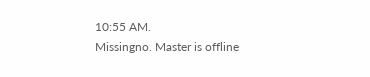10:55 AM.
Missingno. Master is offline